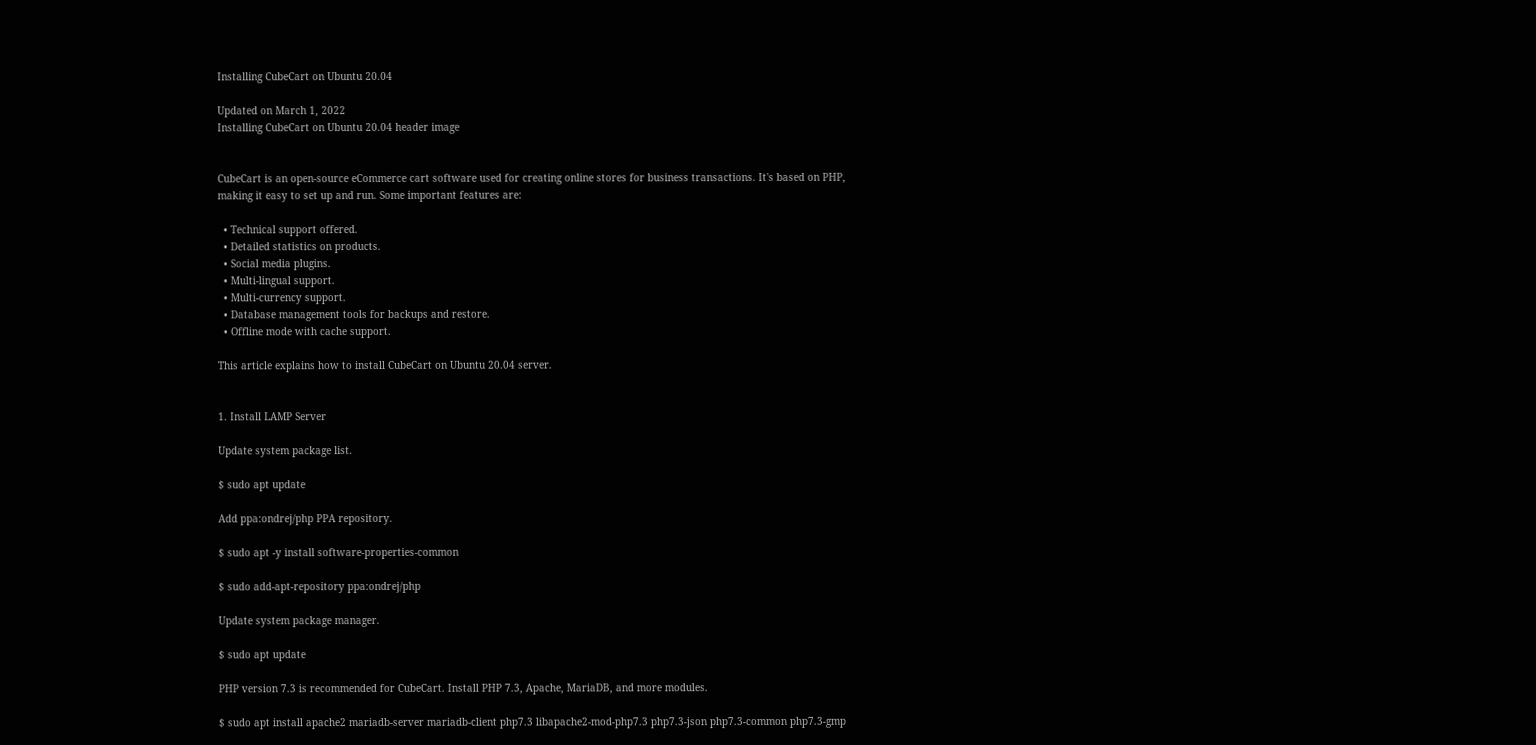Installing CubeCart on Ubuntu 20.04

Updated on March 1, 2022
Installing CubeCart on Ubuntu 20.04 header image


CubeCart is an open-source eCommerce cart software used for creating online stores for business transactions. It's based on PHP, making it easy to set up and run. Some important features are:

  • Technical support offered.
  • Detailed statistics on products.
  • Social media plugins.
  • Multi-lingual support.
  • Multi-currency support.
  • Database management tools for backups and restore.
  • Offline mode with cache support.

This article explains how to install CubeCart on Ubuntu 20.04 server.


1. Install LAMP Server

Update system package list.

$ sudo apt update

Add ppa:ondrej/php PPA repository.

$ sudo apt -y install software-properties-common

$ sudo add-apt-repository ppa:ondrej/php

Update system package manager.

$ sudo apt update

PHP version 7.3 is recommended for CubeCart. Install PHP 7.3, Apache, MariaDB, and more modules.

$ sudo apt install apache2 mariadb-server mariadb-client php7.3 libapache2-mod-php7.3 php7.3-json php7.3-common php7.3-gmp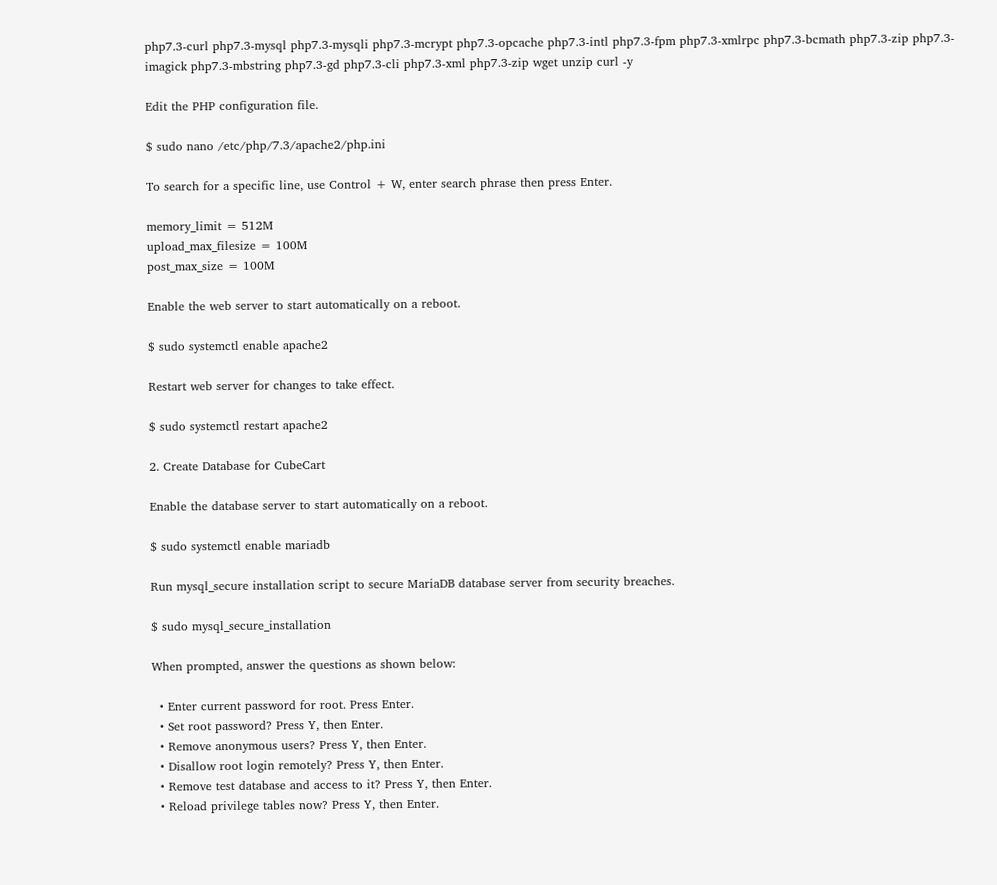php7.3-curl php7.3-mysql php7.3-mysqli php7.3-mcrypt php7.3-opcache php7.3-intl php7.3-fpm php7.3-xmlrpc php7.3-bcmath php7.3-zip php7.3-imagick php7.3-mbstring php7.3-gd php7.3-cli php7.3-xml php7.3-zip wget unzip curl -y

Edit the PHP configuration file.

$ sudo nano /etc/php/7.3/apache2/php.ini

To search for a specific line, use Control + W, enter search phrase then press Enter.

memory_limit = 512M
upload_max_filesize = 100M
post_max_size = 100M

Enable the web server to start automatically on a reboot.

$ sudo systemctl enable apache2

Restart web server for changes to take effect.

$ sudo systemctl restart apache2

2. Create Database for CubeCart

Enable the database server to start automatically on a reboot.

$ sudo systemctl enable mariadb

Run mysql_secure installation script to secure MariaDB database server from security breaches.

$ sudo mysql_secure_installation

When prompted, answer the questions as shown below:

  • Enter current password for root. Press Enter.
  • Set root password? Press Y, then Enter.
  • Remove anonymous users? Press Y, then Enter.
  • Disallow root login remotely? Press Y, then Enter.
  • Remove test database and access to it? Press Y, then Enter.
  • Reload privilege tables now? Press Y, then Enter.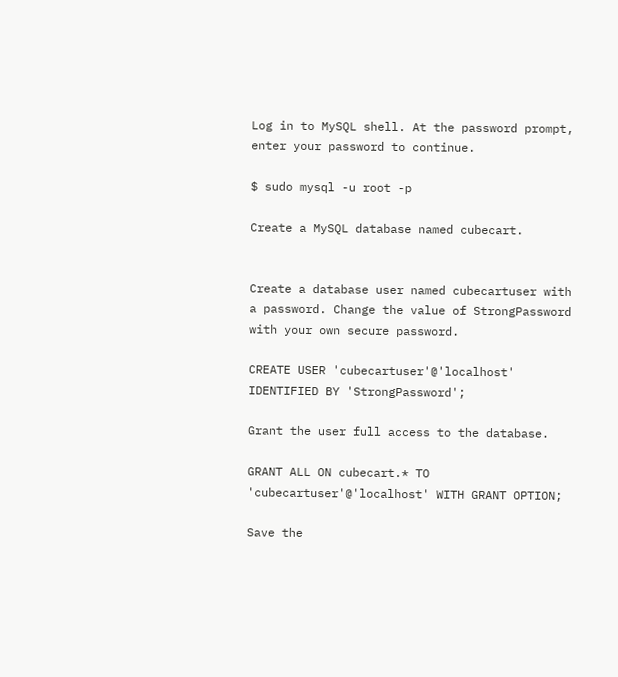Log in to MySQL shell. At the password prompt, enter your password to continue.

$ sudo mysql -u root -p

Create a MySQL database named cubecart.


Create a database user named cubecartuser with a password. Change the value of StrongPassword with your own secure password.

CREATE USER 'cubecartuser'@'localhost' IDENTIFIED BY 'StrongPassword';

Grant the user full access to the database.

GRANT ALL ON cubecart.* TO 'cubecartuser'@'localhost' WITH GRANT OPTION;

Save the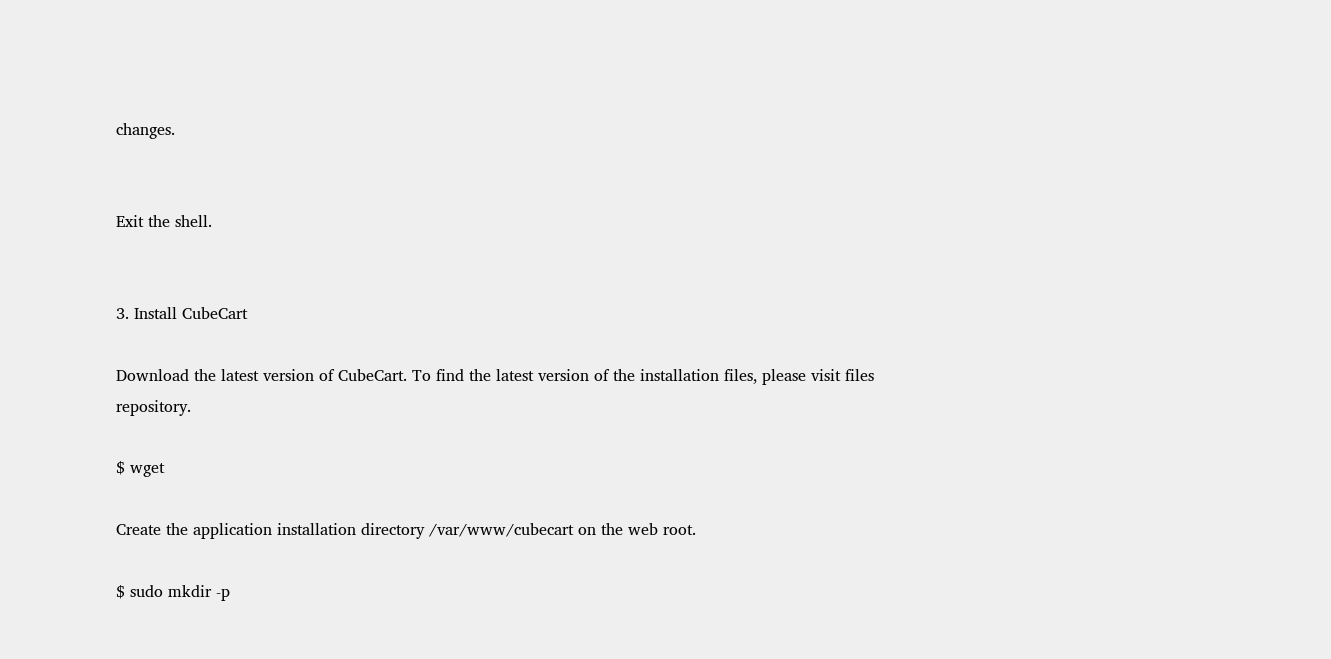changes.


Exit the shell.


3. Install CubeCart

Download the latest version of CubeCart. To find the latest version of the installation files, please visit files repository.

$ wget

Create the application installation directory /var/www/cubecart on the web root.

$ sudo mkdir -p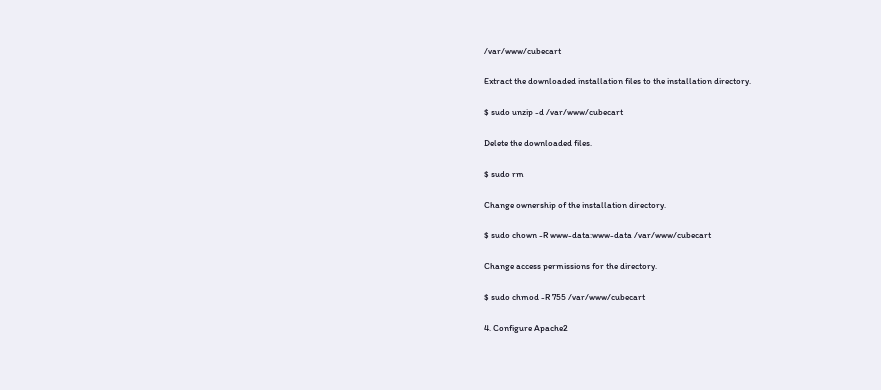/var/www/cubecart

Extract the downloaded installation files to the installation directory.

$ sudo unzip -d /var/www/cubecart

Delete the downloaded files.

$ sudo rm

Change ownership of the installation directory.

$ sudo chown -R www-data:www-data /var/www/cubecart

Change access permissions for the directory.

$ sudo chmod -R 755 /var/www/cubecart

4. Configure Apache2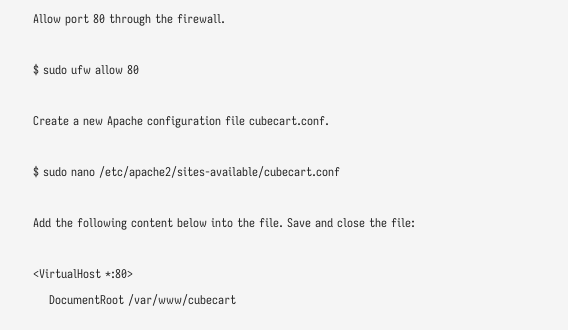Allow port 80 through the firewall.

$ sudo ufw allow 80

Create a new Apache configuration file cubecart.conf.

$ sudo nano /etc/apache2/sites-available/cubecart.conf

Add the following content below into the file. Save and close the file:

<VirtualHost *:80>
    DocumentRoot /var/www/cubecart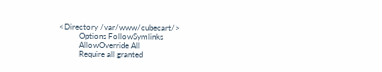<Directory /var/www/cubecart/>
          Options FollowSymlinks
          AllowOverride All
          Require all granted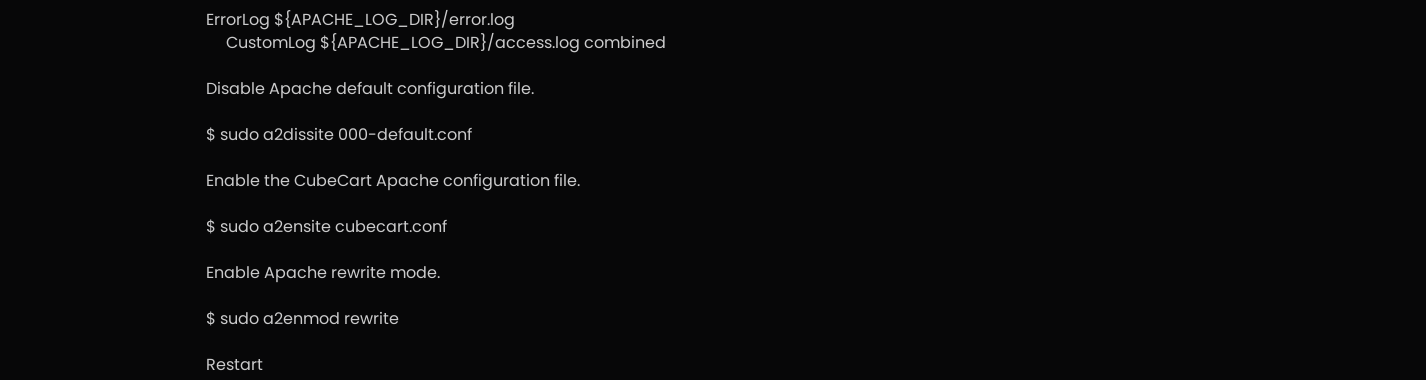ErrorLog ${APACHE_LOG_DIR}/error.log
     CustomLog ${APACHE_LOG_DIR}/access.log combined

Disable Apache default configuration file.

$ sudo a2dissite 000-default.conf

Enable the CubeCart Apache configuration file.

$ sudo a2ensite cubecart.conf

Enable Apache rewrite mode.

$ sudo a2enmod rewrite

Restart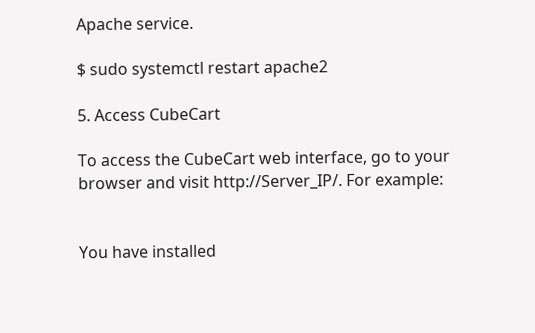Apache service.

$ sudo systemctl restart apache2

5. Access CubeCart

To access the CubeCart web interface, go to your browser and visit http://Server_IP/. For example:


You have installed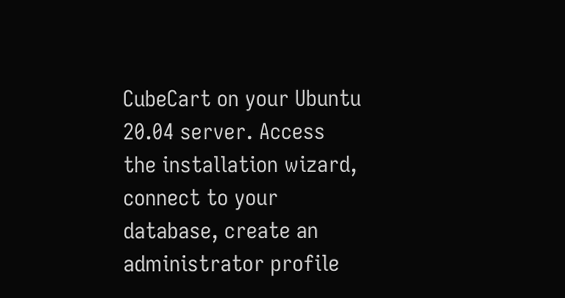CubeCart on your Ubuntu 20.04 server. Access the installation wizard, connect to your database, create an administrator profile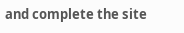and complete the site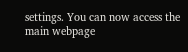settings. You can now access the main webpage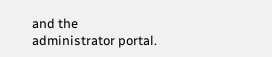and the administrator portal.